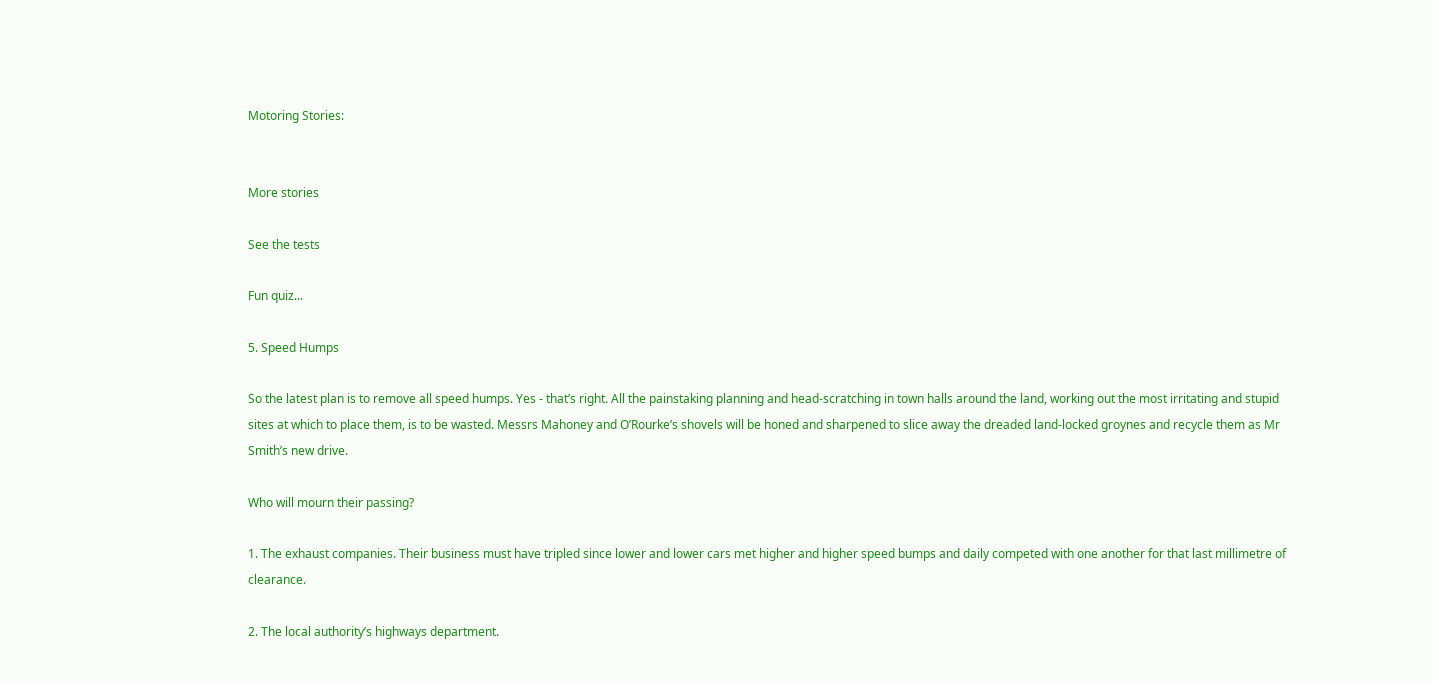Motoring Stories:


More stories

See the tests

Fun quiz...

5. Speed Humps

So the latest plan is to remove all speed humps. Yes - that’s right. All the painstaking planning and head-scratching in town halls around the land, working out the most irritating and stupid sites at which to place them, is to be wasted. Messrs Mahoney and O’Rourke’s shovels will be honed and sharpened to slice away the dreaded land-locked groynes and recycle them as Mr Smith’s new drive.

Who will mourn their passing?

1. The exhaust companies. Their business must have tripled since lower and lower cars met higher and higher speed bumps and daily competed with one another for that last millimetre of clearance.

2. The local authority’s highways department.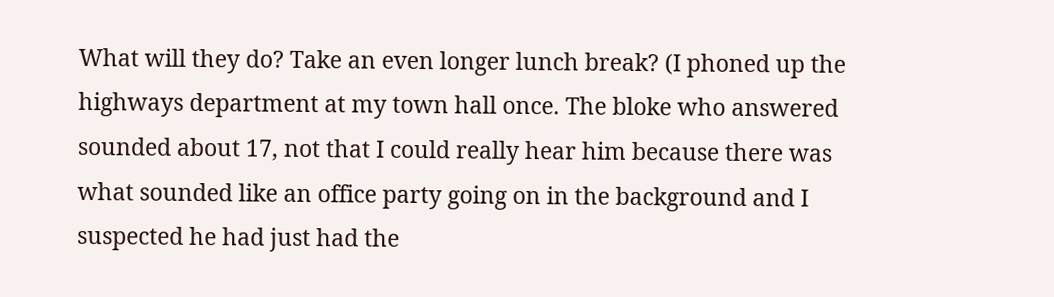What will they do? Take an even longer lunch break? (I phoned up the highways department at my town hall once. The bloke who answered sounded about 17, not that I could really hear him because there was what sounded like an office party going on in the background and I suspected he had just had the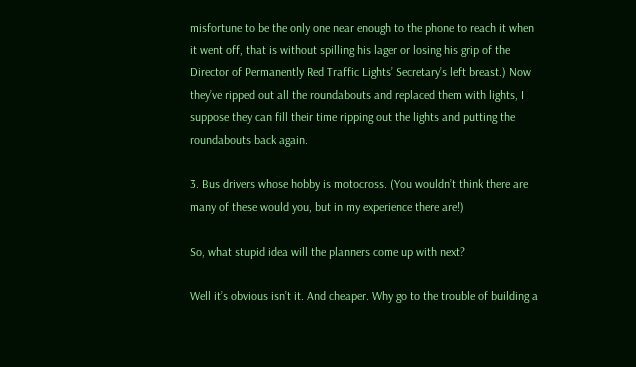misfortune to be the only one near enough to the phone to reach it when it went off, that is without spilling his lager or losing his grip of the Director of Permanently Red Traffic Lights’ Secretary’s left breast.) Now they’ve ripped out all the roundabouts and replaced them with lights, I suppose they can fill their time ripping out the lights and putting the roundabouts back again.

3. Bus drivers whose hobby is motocross. (You wouldn’t think there are many of these would you, but in my experience there are!)

So, what stupid idea will the planners come up with next?

Well it’s obvious isn’t it. And cheaper. Why go to the trouble of building a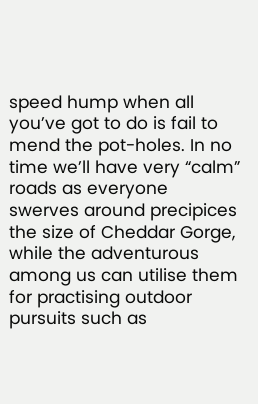speed hump when all you’ve got to do is fail to mend the pot-holes. In no time we’ll have very “calm” roads as everyone swerves around precipices the size of Cheddar Gorge, while the adventurous among us can utilise them for practising outdoor pursuits such as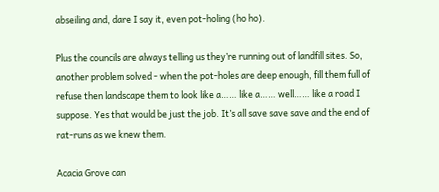abseiling and, dare I say it, even pot-holing (ho ho).

Plus the councils are always telling us they’re running out of landfill sites. So, another problem solved - when the pot-holes are deep enough, fill them full of refuse then landscape them to look like a…… like a…… well…… like a road I suppose. Yes that would be just the job. It’s all save save save and the end of rat-runs as we knew them.

Acacia Grove can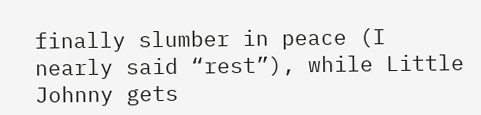finally slumber in peace (I nearly said “rest”), while Little Johnny gets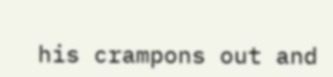his crampons out and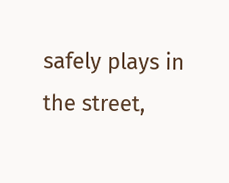safely plays in the street,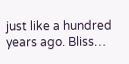just like a hundred years ago. Bliss…